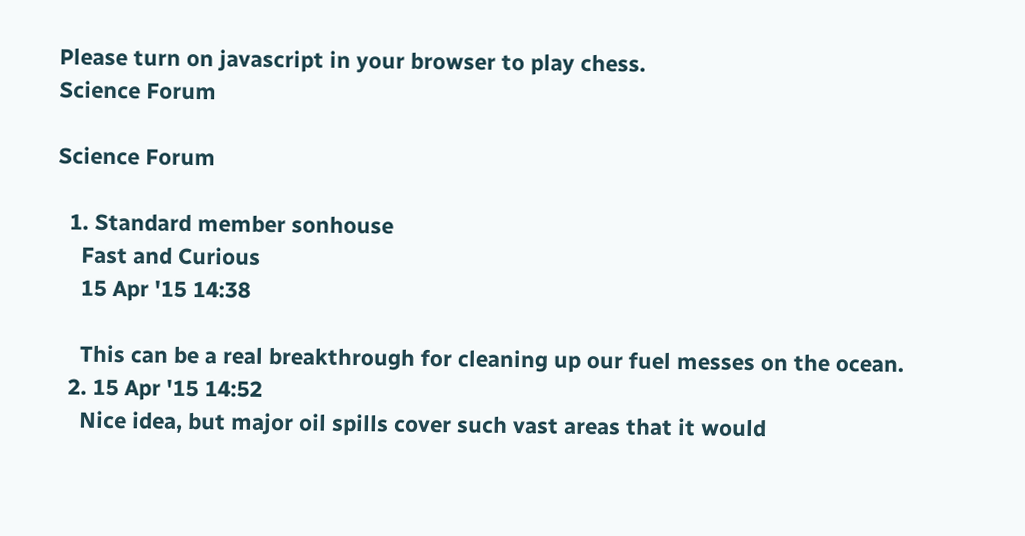Please turn on javascript in your browser to play chess.
Science Forum

Science Forum

  1. Standard member sonhouse
    Fast and Curious
    15 Apr '15 14:38

    This can be a real breakthrough for cleaning up our fuel messes on the ocean.
  2. 15 Apr '15 14:52
    Nice idea, but major oil spills cover such vast areas that it would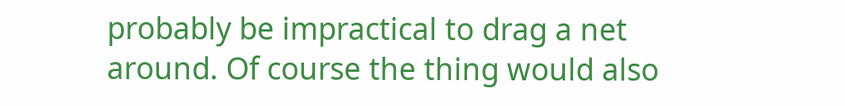probably be impractical to drag a net around. Of course the thing would also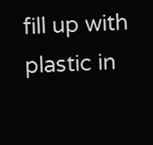fill up with plastic in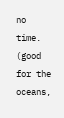no time. (good for the oceans,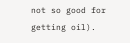not so good for getting oil).